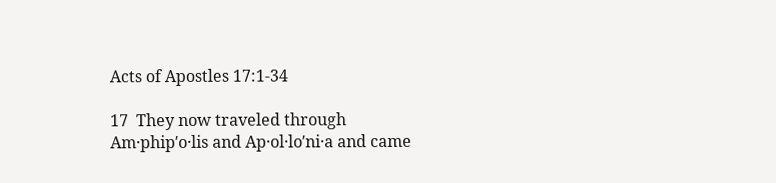Acts of Apostles 17:1-34

17  They now traveled through Am·phipʹo·lis and Ap·ol·loʹni·a and came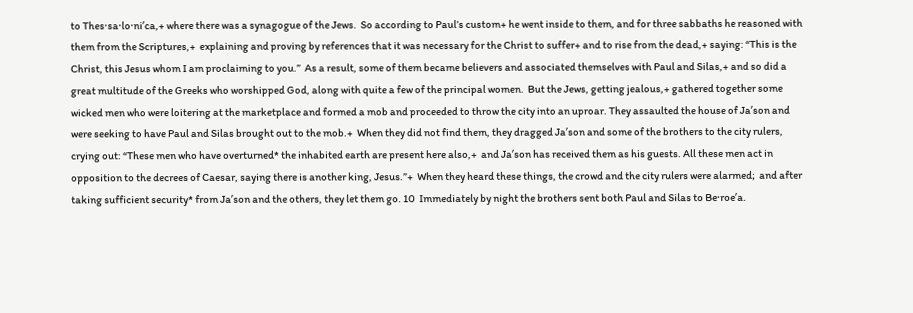to Thes·sa·lo·niʹca,+ where there was a synagogue of the Jews.  So according to Paul’s custom+ he went inside to them, and for three sabbaths he reasoned with them from the Scriptures,+  explaining and proving by references that it was necessary for the Christ to suffer+ and to rise from the dead,+ saying: “This is the Christ, this Jesus whom I am proclaiming to you.”  As a result, some of them became believers and associated themselves with Paul and Silas,+ and so did a great multitude of the Greeks who worshipped God, along with quite a few of the principal women.  But the Jews, getting jealous,+ gathered together some wicked men who were loitering at the marketplace and formed a mob and proceeded to throw the city into an uproar. They assaulted the house of Jaʹson and were seeking to have Paul and Silas brought out to the mob.+  When they did not find them, they dragged Jaʹson and some of the brothers to the city rulers, crying out: “These men who have overturned* the inhabited earth are present here also,+  and Jaʹson has received them as his guests. All these men act in opposition to the decrees of Caesar, saying there is another king, Jesus.”+  When they heard these things, the crowd and the city rulers were alarmed;  and after taking sufficient security* from Jaʹson and the others, they let them go. 10  Immediately by night the brothers sent both Paul and Silas to Be·roeʹa.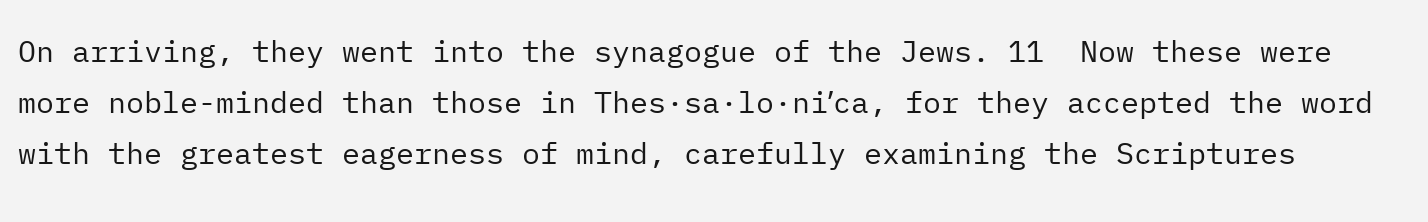On arriving, they went into the synagogue of the Jews. 11  Now these were more noble-minded than those in Thes·sa·lo·niʹca, for they accepted the word with the greatest eagerness of mind, carefully examining the Scriptures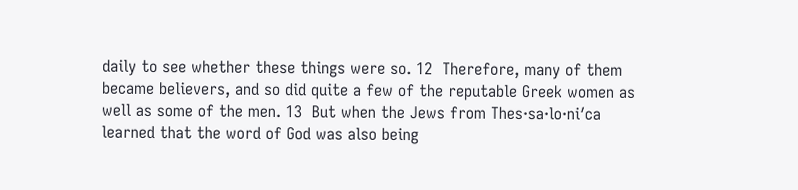daily to see whether these things were so. 12  Therefore, many of them became believers, and so did quite a few of the reputable Greek women as well as some of the men. 13  But when the Jews from Thes·sa·lo·niʹca learned that the word of God was also being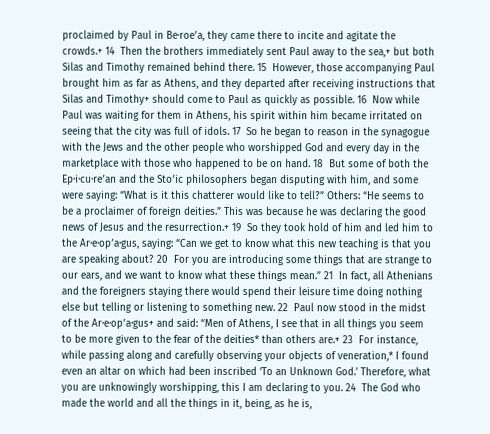proclaimed by Paul in Be·roeʹa, they came there to incite and agitate the crowds.+ 14  Then the brothers immediately sent Paul away to the sea,+ but both Silas and Timothy remained behind there. 15  However, those accompanying Paul brought him as far as Athens, and they departed after receiving instructions that Silas and Timothy+ should come to Paul as quickly as possible. 16  Now while Paul was waiting for them in Athens, his spirit within him became irritated on seeing that the city was full of idols. 17  So he began to reason in the synagogue with the Jews and the other people who worshipped God and every day in the marketplace with those who happened to be on hand. 18  But some of both the Ep·i·cu·reʹan and the Stoʹic philosophers began disputing with him, and some were saying: “What is it this chatterer would like to tell?” Others: “He seems to be a proclaimer of foreign deities.” This was because he was declaring the good news of Jesus and the resurrection.+ 19  So they took hold of him and led him to the Ar·e·opʹa·gus, saying: “Can we get to know what this new teaching is that you are speaking about? 20  For you are introducing some things that are strange to our ears, and we want to know what these things mean.” 21  In fact, all Athenians and the foreigners staying there would spend their leisure time doing nothing else but telling or listening to something new. 22  Paul now stood in the midst of the Ar·e·opʹa·gus+ and said: “Men of Athens, I see that in all things you seem to be more given to the fear of the deities* than others are.+ 23  For instance, while passing along and carefully observing your objects of veneration,* I found even an altar on which had been inscribed ‘To an Unknown God.’ Therefore, what you are unknowingly worshipping, this I am declaring to you. 24  The God who made the world and all the things in it, being, as he is,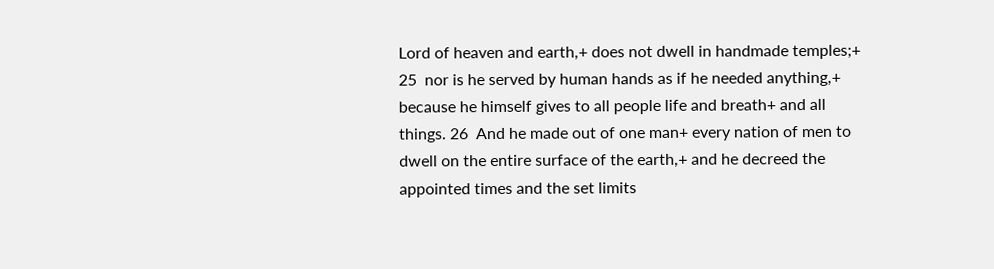Lord of heaven and earth,+ does not dwell in handmade temples;+ 25  nor is he served by human hands as if he needed anything,+ because he himself gives to all people life and breath+ and all things. 26  And he made out of one man+ every nation of men to dwell on the entire surface of the earth,+ and he decreed the appointed times and the set limits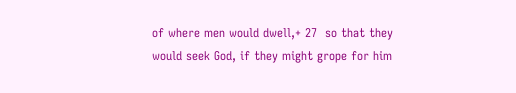of where men would dwell,+ 27  so that they would seek God, if they might grope for him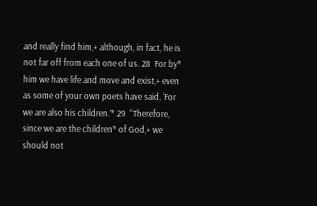and really find him,+ although, in fact, he is not far off from each one of us. 28  For by* him we have life and move and exist,+ even as some of your own poets have said, ‘For we are also his children.’* 29  “Therefore, since we are the children* of God,+ we should not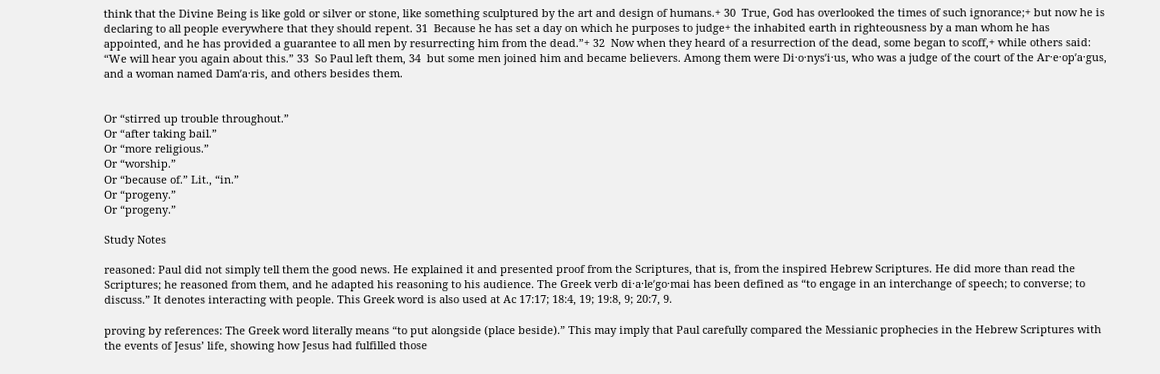think that the Divine Being is like gold or silver or stone, like something sculptured by the art and design of humans.+ 30  True, God has overlooked the times of such ignorance;+ but now he is declaring to all people everywhere that they should repent. 31  Because he has set a day on which he purposes to judge+ the inhabited earth in righteousness by a man whom he has appointed, and he has provided a guarantee to all men by resurrecting him from the dead.”+ 32  Now when they heard of a resurrection of the dead, some began to scoff,+ while others said: “We will hear you again about this.” 33  So Paul left them, 34  but some men joined him and became believers. Among them were Di·o·nysʹi·us, who was a judge of the court of the Ar·e·opʹa·gus, and a woman named Damʹa·ris, and others besides them.


Or “stirred up trouble throughout.”
Or “after taking bail.”
Or “more religious.”
Or “worship.”
Or “because of.” Lit., “in.”
Or “progeny.”
Or “progeny.”

Study Notes

reasoned: Paul did not simply tell them the good news. He explained it and presented proof from the Scriptures, that is, from the inspired Hebrew Scriptures. He did more than read the Scriptures; he reasoned from them, and he adapted his reasoning to his audience. The Greek verb di·a·leʹgo·mai has been defined as “to engage in an interchange of speech; to converse; to discuss.” It denotes interacting with people. This Greek word is also used at Ac 17:17; 18:4, 19; 19:8, 9; 20:7, 9.

proving by references: The Greek word literally means “to put alongside (place beside).” This may imply that Paul carefully compared the Messianic prophecies in the Hebrew Scriptures with the events of Jesus’ life, showing how Jesus had fulfilled those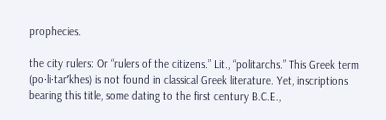prophecies.

the city rulers: Or “rulers of the citizens.” Lit., “politarchs.” This Greek term (po·li·tarʹkhes) is not found in classical Greek literature. Yet, inscriptions bearing this title, some dating to the first century B.C.E.,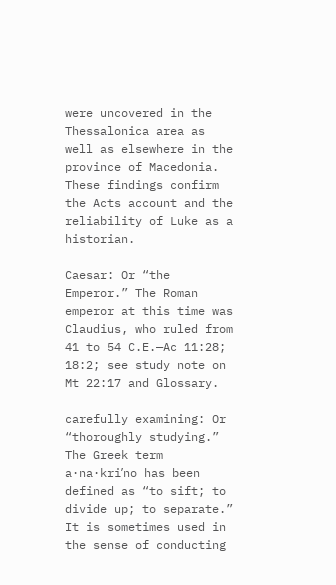were uncovered in the Thessalonica area as well as elsewhere in the province of Macedonia. These findings confirm the Acts account and the reliability of Luke as a historian.

Caesar: Or “the Emperor.” The Roman emperor at this time was Claudius, who ruled from 41 to 54 C.E.—Ac 11:28; 18:2; see study note on Mt 22:17 and Glossary.

carefully examining: Or “thoroughly studying.” The Greek term a·na·kriʹno has been defined as “to sift; to divide up; to separate.” It is sometimes used in the sense of conducting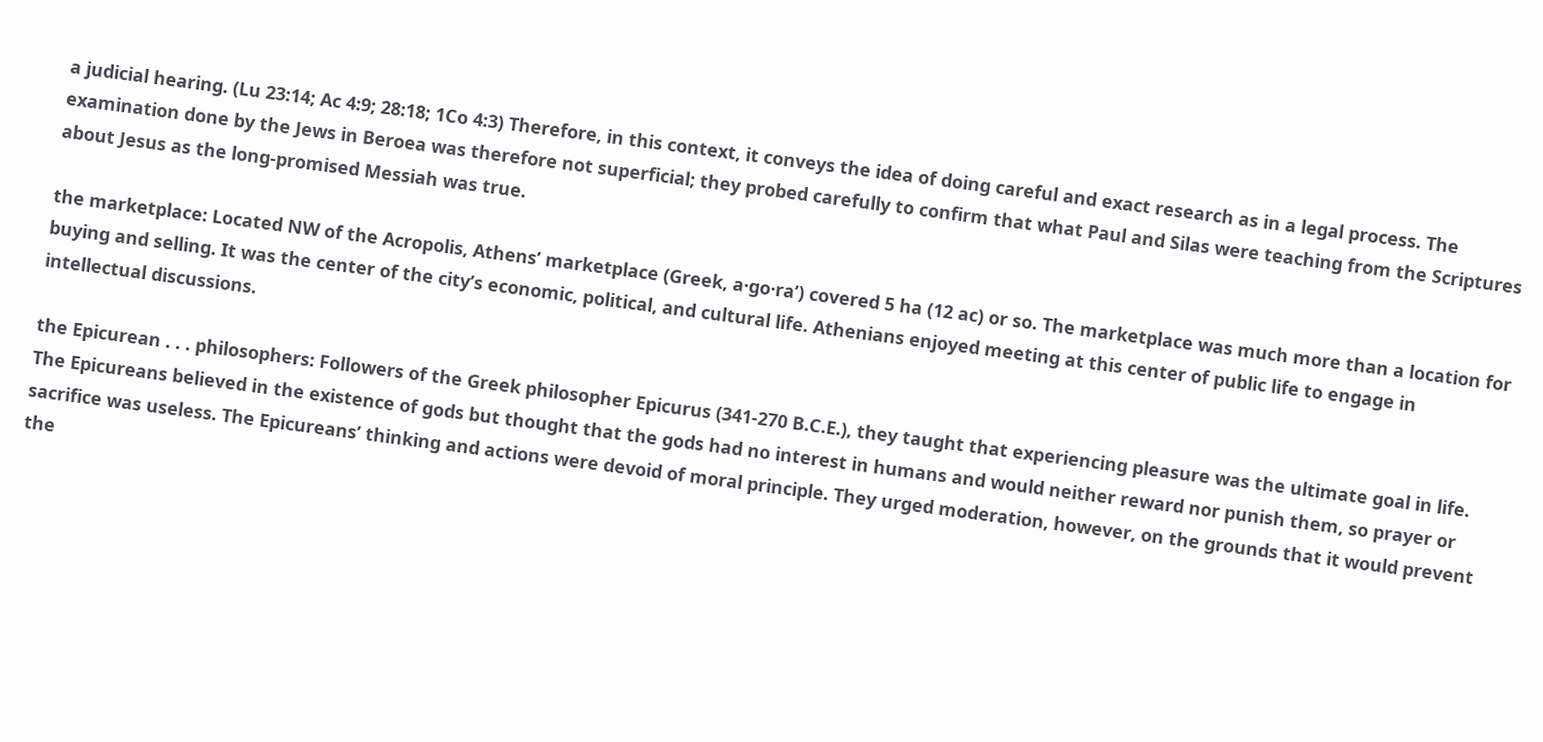a judicial hearing. (Lu 23:14; Ac 4:9; 28:18; 1Co 4:3) Therefore, in this context, it conveys the idea of doing careful and exact research as in a legal process. The examination done by the Jews in Beroea was therefore not superficial; they probed carefully to confirm that what Paul and Silas were teaching from the Scriptures about Jesus as the long-promised Messiah was true.

the marketplace: Located NW of the Acropolis, Athens’ marketplace (Greek, a·go·raʹ) covered 5 ha (12 ac) or so. The marketplace was much more than a location for buying and selling. It was the center of the city’s economic, political, and cultural life. Athenians enjoyed meeting at this center of public life to engage in intellectual discussions.

the Epicurean . . . philosophers: Followers of the Greek philosopher Epicurus (341-270 B.C.E.), they taught that experiencing pleasure was the ultimate goal in life. The Epicureans believed in the existence of gods but thought that the gods had no interest in humans and would neither reward nor punish them, so prayer or sacrifice was useless. The Epicureans’ thinking and actions were devoid of moral principle. They urged moderation, however, on the grounds that it would prevent the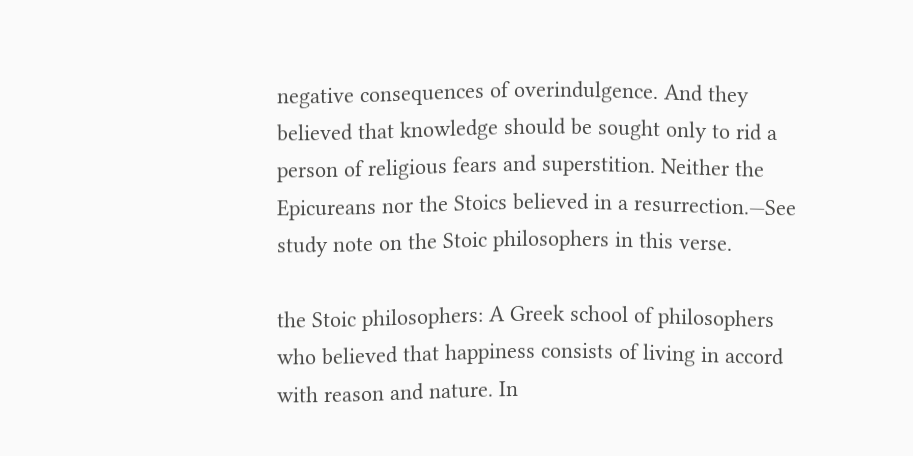negative consequences of overindulgence. And they believed that knowledge should be sought only to rid a person of religious fears and superstition. Neither the Epicureans nor the Stoics believed in a resurrection.—See study note on the Stoic philosophers in this verse.

the Stoic philosophers: A Greek school of philosophers who believed that happiness consists of living in accord with reason and nature. In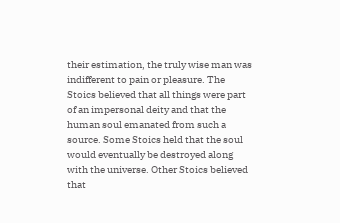their estimation, the truly wise man was indifferent to pain or pleasure. The Stoics believed that all things were part of an impersonal deity and that the human soul emanated from such a source. Some Stoics held that the soul would eventually be destroyed along with the universe. Other Stoics believed that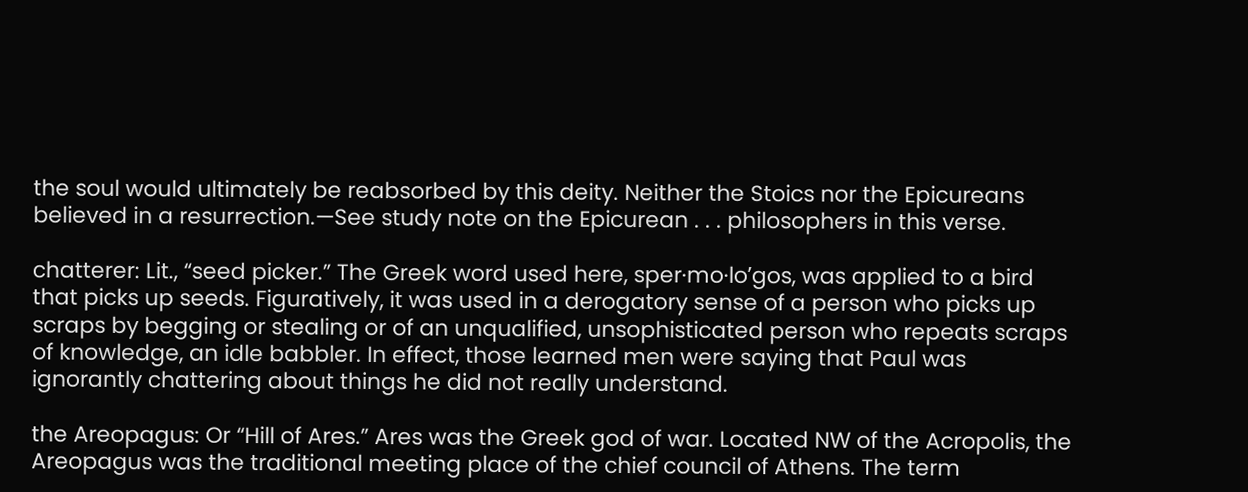the soul would ultimately be reabsorbed by this deity. Neither the Stoics nor the Epicureans believed in a resurrection.—See study note on the Epicurean . . . philosophers in this verse.

chatterer: Lit., “seed picker.” The Greek word used here, sper·mo·loʹgos, was applied to a bird that picks up seeds. Figuratively, it was used in a derogatory sense of a person who picks up scraps by begging or stealing or of an unqualified, unsophisticated person who repeats scraps of knowledge, an idle babbler. In effect, those learned men were saying that Paul was ignorantly chattering about things he did not really understand.

the Areopagus: Or “Hill of Ares.” Ares was the Greek god of war. Located NW of the Acropolis, the Areopagus was the traditional meeting place of the chief council of Athens. The term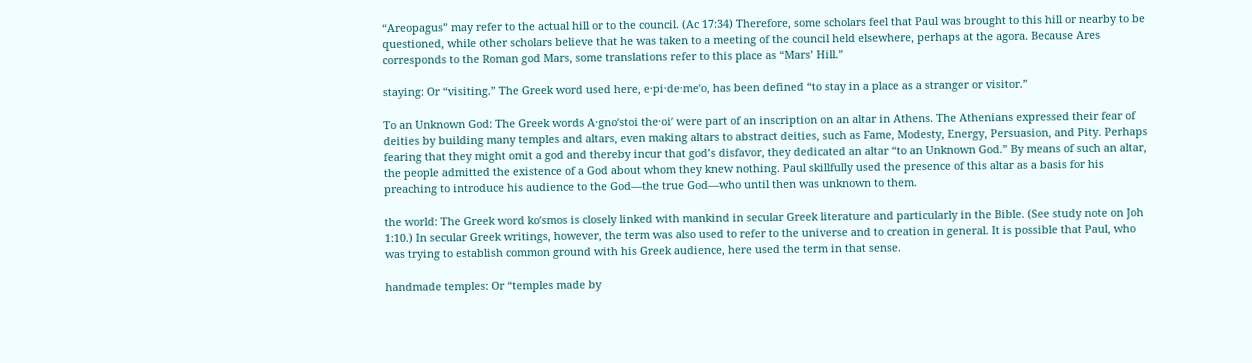“Areopagus” may refer to the actual hill or to the council. (Ac 17:34) Therefore, some scholars feel that Paul was brought to this hill or nearby to be questioned, while other scholars believe that he was taken to a meeting of the council held elsewhere, perhaps at the agora. Because Ares corresponds to the Roman god Mars, some translations refer to this place as “Mars’ Hill.”

staying: Or “visiting.” The Greek word used here, e·pi·de·meʹo, has been defined “to stay in a place as a stranger or visitor.”

To an Unknown God: The Greek words A·gnoʹstoi the·oiʹ were part of an inscription on an altar in Athens. The Athenians expressed their fear of deities by building many temples and altars, even making altars to abstract deities, such as Fame, Modesty, Energy, Persuasion, and Pity. Perhaps fearing that they might omit a god and thereby incur that god’s disfavor, they dedicated an altar “to an Unknown God.” By means of such an altar, the people admitted the existence of a God about whom they knew nothing. Paul skillfully used the presence of this altar as a basis for his preaching to introduce his audience to the God—the true God—who until then was unknown to them.

the world: The Greek word koʹsmos is closely linked with mankind in secular Greek literature and particularly in the Bible. (See study note on Joh 1:10.) In secular Greek writings, however, the term was also used to refer to the universe and to creation in general. It is possible that Paul, who was trying to establish common ground with his Greek audience, here used the term in that sense.

handmade temples: Or “temples made by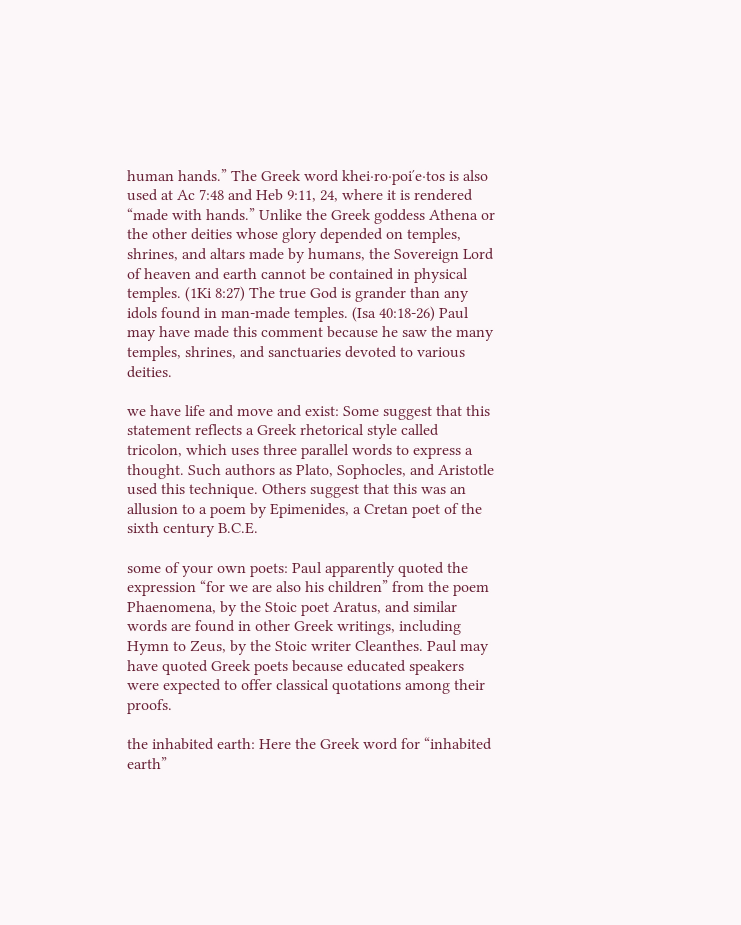human hands.” The Greek word khei·ro·poiʹe·tos is also used at Ac 7:48 and Heb 9:11, 24, where it is rendered “made with hands.” Unlike the Greek goddess Athena or the other deities whose glory depended on temples, shrines, and altars made by humans, the Sovereign Lord of heaven and earth cannot be contained in physical temples. (1Ki 8:27) The true God is grander than any idols found in man-made temples. (Isa 40:18-26) Paul may have made this comment because he saw the many temples, shrines, and sanctuaries devoted to various deities.

we have life and move and exist: Some suggest that this statement reflects a Greek rhetorical style called tricolon, which uses three parallel words to express a thought. Such authors as Plato, Sophocles, and Aristotle used this technique. Others suggest that this was an allusion to a poem by Epimenides, a Cretan poet of the sixth century B.C.E.

some of your own poets: Paul apparently quoted the expression “for we are also his children” from the poem Phaenomena, by the Stoic poet Aratus, and similar words are found in other Greek writings, including Hymn to Zeus, by the Stoic writer Cleanthes. Paul may have quoted Greek poets because educated speakers were expected to offer classical quotations among their proofs.

the inhabited earth: Here the Greek word for “inhabited earth”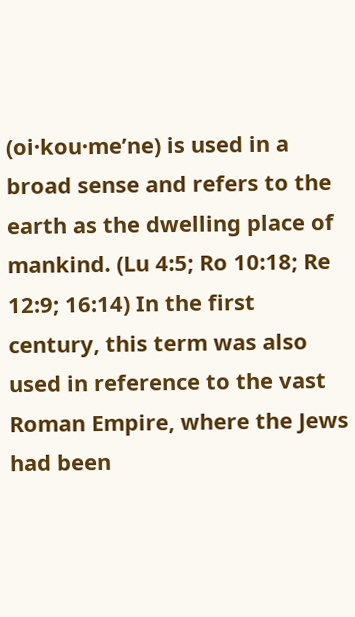(oi·kou·meʹne) is used in a broad sense and refers to the earth as the dwelling place of mankind. (Lu 4:5; Ro 10:18; Re 12:9; 16:14) In the first century, this term was also used in reference to the vast Roman Empire, where the Jews had been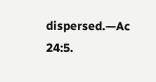dispersed.—Ac 24:5.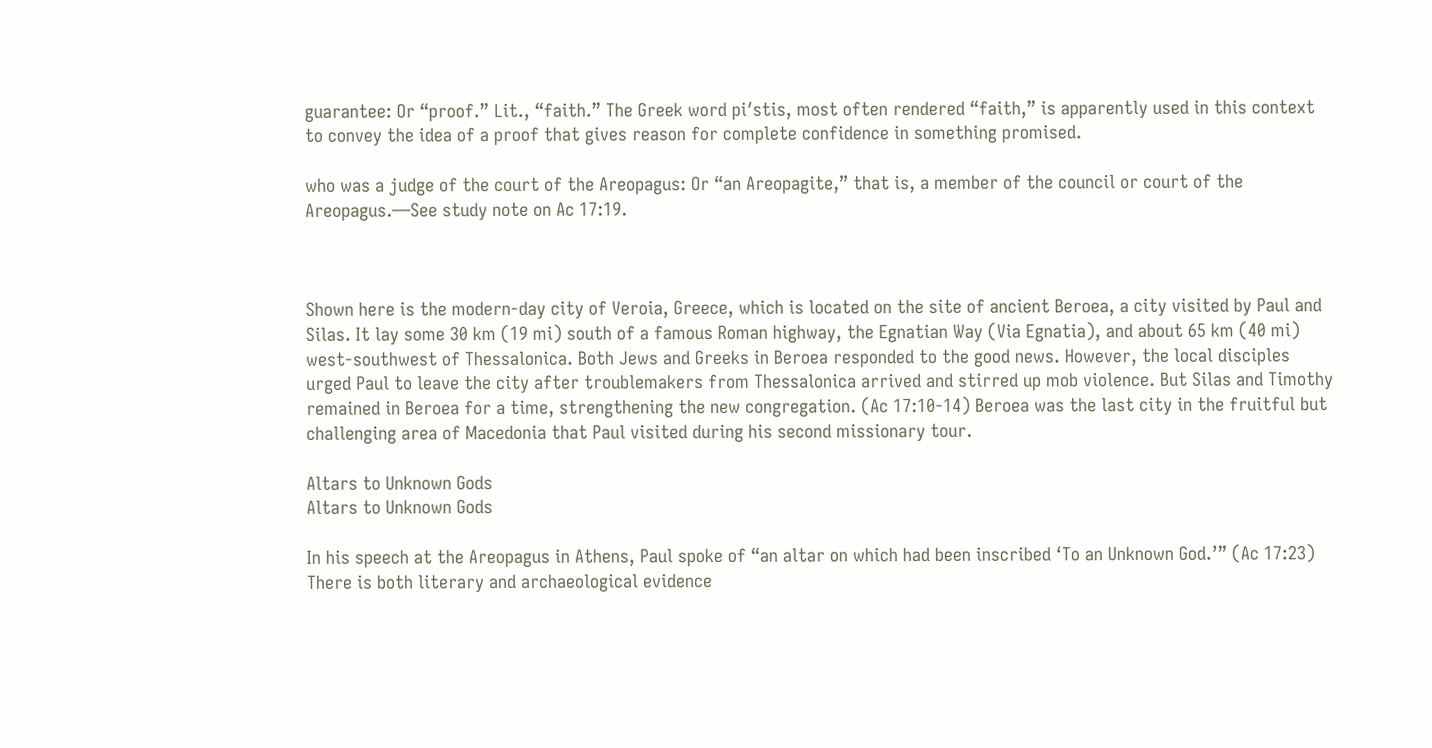guarantee: Or “proof.” Lit., “faith.” The Greek word piʹstis, most often rendered “faith,” is apparently used in this context to convey the idea of a proof that gives reason for complete confidence in something promised.

who was a judge of the court of the Areopagus: Or “an Areopagite,” that is, a member of the council or court of the Areopagus.—See study note on Ac 17:19.



Shown here is the modern-day city of Veroia, Greece, which is located on the site of ancient Beroea, a city visited by Paul and Silas. It lay some 30 km (19 mi) south of a famous Roman highway, the Egnatian Way (Via Egnatia), and about 65 km (40 mi) west-southwest of Thessalonica. Both Jews and Greeks in Beroea responded to the good news. However, the local disciples urged Paul to leave the city after troublemakers from Thessalonica arrived and stirred up mob violence. But Silas and Timothy remained in Beroea for a time, strengthening the new congregation. (Ac 17:10-14) Beroea was the last city in the fruitful but challenging area of Macedonia that Paul visited during his second missionary tour.

Altars to Unknown Gods
Altars to Unknown Gods

In his speech at the Areopagus in Athens, Paul spoke of “an altar on which had been inscribed ‘To an Unknown God.’” (Ac 17:23) There is both literary and archaeological evidence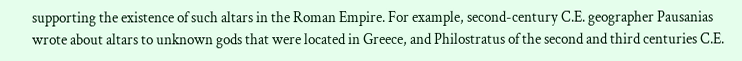supporting the existence of such altars in the Roman Empire. For example, second-century C.E. geographer Pausanias wrote about altars to unknown gods that were located in Greece, and Philostratus of the second and third centuries C.E.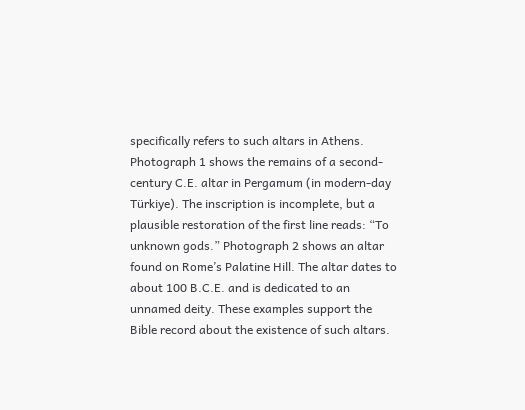specifically refers to such altars in Athens. Photograph 1 shows the remains of a second-century C.E. altar in Pergamum (in modern-day Türkiye). The inscription is incomplete, but a plausible restoration of the first line reads: “To unknown gods.” Photograph 2 shows an altar found on Rome’s Palatine Hill. The altar dates to about 100 B.C.E. and is dedicated to an unnamed deity. These examples support the Bible record about the existence of such altars.